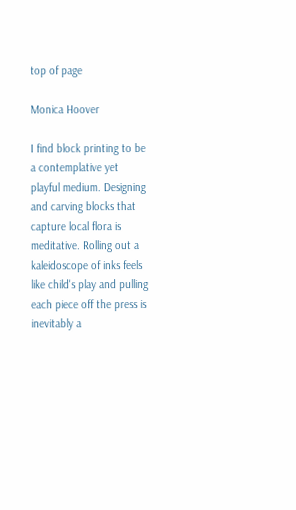top of page

Monica Hoover

I find block printing to be a contemplative yet playful medium. Designing and carving blocks that capture local flora is meditative. Rolling out a kaleidoscope of inks feels like child's play and pulling each piece off the press is inevitably a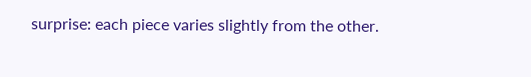surprise: each piece varies slightly from the other.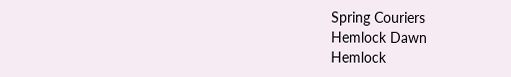Spring Couriers
Hemlock Dawn
Hemlock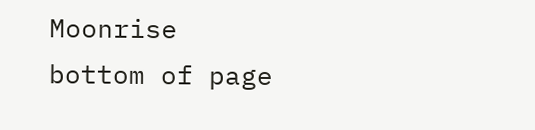Moonrise
bottom of page